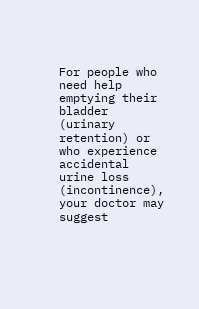For people who need help emptying their bladder (urinary retention) or who experience accidental urine loss (incontinence), your doctor may suggest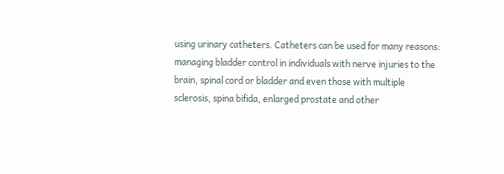using urinary catheters. Catheters can be used for many reasons: managing bladder control in individuals with nerve injuries to the brain, spinal cord or bladder and even those with multiple sclerosis, spina bifida, enlarged prostate and other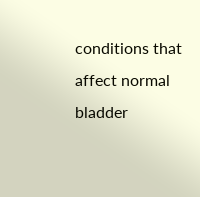conditions that affect normal bladder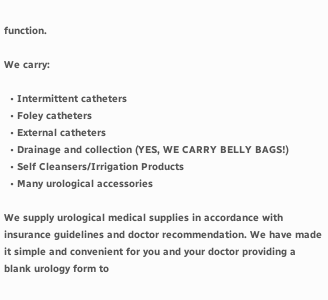function.

We carry:

  • Intermittent catheters
  • Foley catheters
  • External catheters
  • Drainage and collection (YES, WE CARRY BELLY BAGS!)
  • Self Cleansers/Irrigation Products
  • Many urological accessories

We supply urological medical supplies in accordance with insurance guidelines and doctor recommendation. We have made it simple and convenient for you and your doctor providing a blank urology form to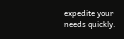expedite your needs quickly.